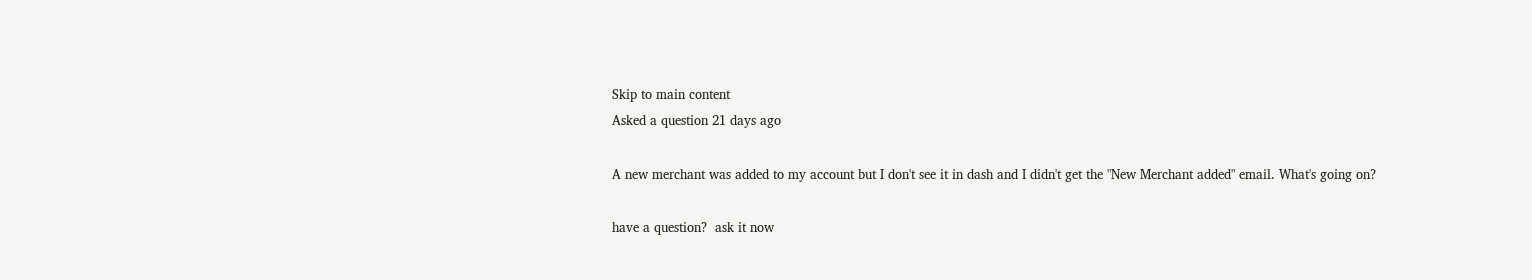Skip to main content
Asked a question 21 days ago

A new merchant was added to my account but I don't see it in dash and I didn't get the "New Merchant added" email. What's going on?

have a question?  ask it now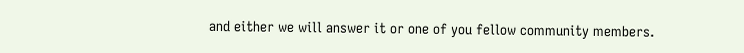and either we will answer it or one of you fellow community members.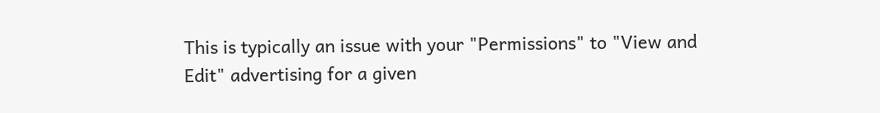This is typically an issue with your "Permissions" to "View and Edit" advertising for a given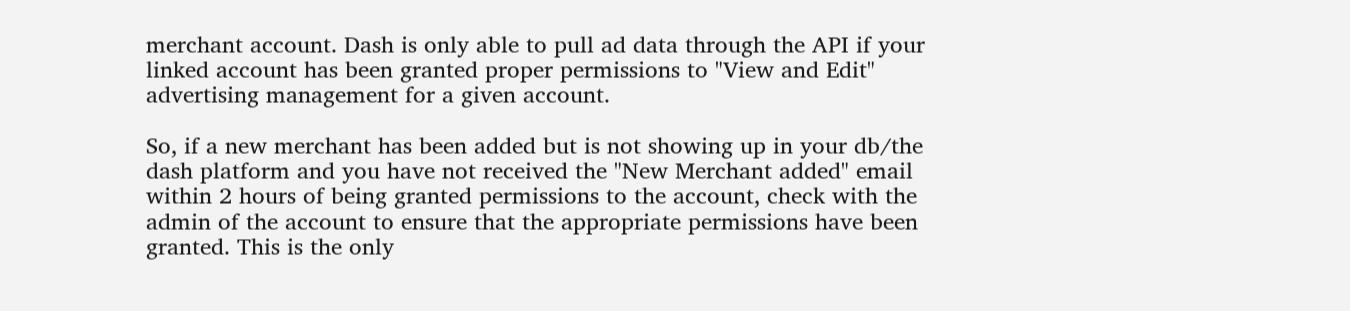merchant account. Dash is only able to pull ad data through the API if your linked account has been granted proper permissions to "View and Edit" advertising management for a given account.

So, if a new merchant has been added but is not showing up in your db/the dash platform and you have not received the "New Merchant added" email within 2 hours of being granted permissions to the account, check with the admin of the account to ensure that the appropriate permissions have been granted. This is the only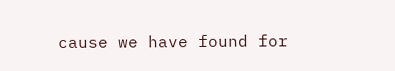cause we have found for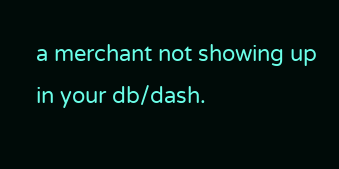a merchant not showing up in your db/dash.